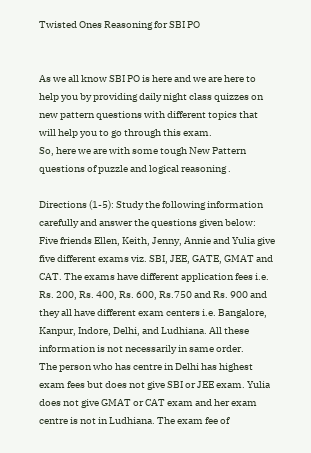Twisted Ones Reasoning for SBI PO


As we all know SBI PO is here and we are here to help you by providing daily night class quizzes on new pattern questions with different topics that will help you to go through this exam.
So, here we are with some tough New Pattern questions of puzzle and logical reasoning .

Directions (1-5): Study the following information carefully and answer the questions given below:
Five friends Ellen, Keith, Jenny, Annie and Yulia give five different exams viz. SBI, JEE, GATE, GMAT and CAT. The exams have different application fees i.e. Rs. 200, Rs. 400, Rs. 600, Rs.750 and Rs. 900 and they all have different exam centers i.e. Bangalore, Kanpur, Indore, Delhi, and Ludhiana. All these information is not necessarily in same order.
The person who has centre in Delhi has highest exam fees but does not give SBI or JEE exam. Yulia does not give GMAT or CAT exam and her exam centre is not in Ludhiana. The exam fee of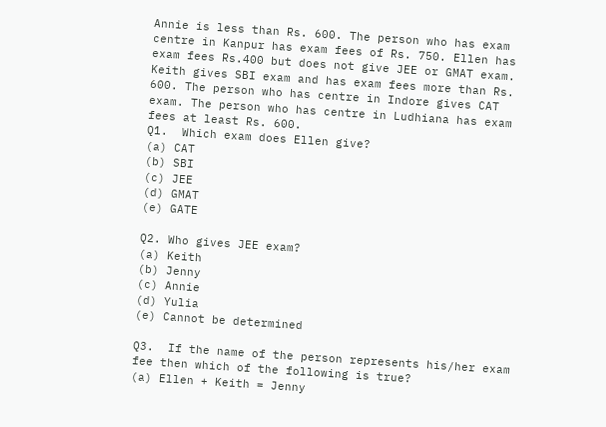Annie is less than Rs. 600. The person who has exam centre in Kanpur has exam fees of Rs. 750. Ellen has exam fees Rs.400 but does not give JEE or GMAT exam. Keith gives SBI exam and has exam fees more than Rs. 600. The person who has centre in Indore gives CAT exam. The person who has centre in Ludhiana has exam fees at least Rs. 600.
Q1.  Which exam does Ellen give?
(a) CAT
(b) SBI
(c) JEE
(d) GMAT
(e) GATE

Q2. Who gives JEE exam?
(a) Keith
(b) Jenny
(c) Annie
(d) Yulia
(e) Cannot be determined

Q3.  If the name of the person represents his/her exam fee then which of the following is true?
(a) Ellen + Keith = Jenny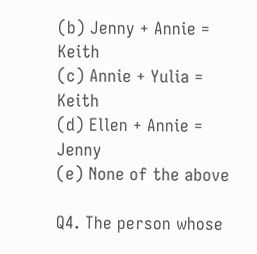(b) Jenny + Annie = Keith
(c) Annie + Yulia = Keith
(d) Ellen + Annie = Jenny
(e) None of the above

Q4. The person whose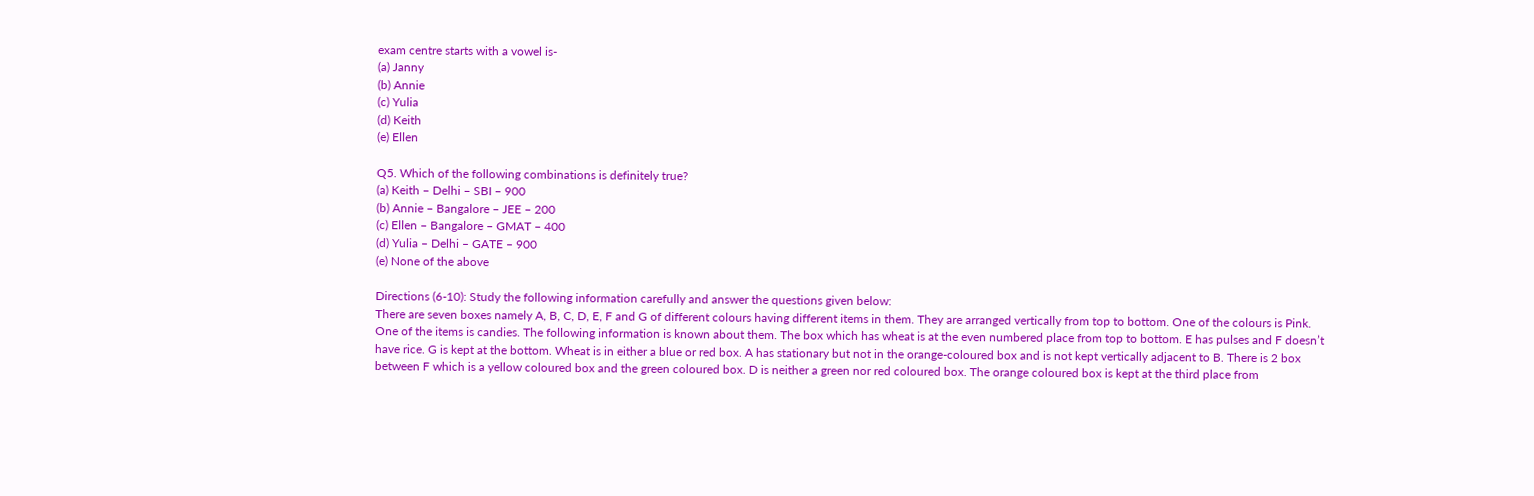exam centre starts with a vowel is-
(a) Janny
(b) Annie
(c) Yulia
(d) Keith
(e) Ellen

Q5. Which of the following combinations is definitely true?
(a) Keith – Delhi – SBI – 900
(b) Annie – Bangalore – JEE – 200
(c) Ellen – Bangalore – GMAT – 400
(d) Yulia – Delhi – GATE – 900
(e) None of the above

Directions (6-10): Study the following information carefully and answer the questions given below:
There are seven boxes namely A, B, C, D, E, F and G of different colours having different items in them. They are arranged vertically from top to bottom. One of the colours is Pink. One of the items is candies. The following information is known about them. The box which has wheat is at the even numbered place from top to bottom. E has pulses and F doesn’t have rice. G is kept at the bottom. Wheat is in either a blue or red box. A has stationary but not in the orange-coloured box and is not kept vertically adjacent to B. There is 2 box between F which is a yellow coloured box and the green coloured box. D is neither a green nor red coloured box. The orange coloured box is kept at the third place from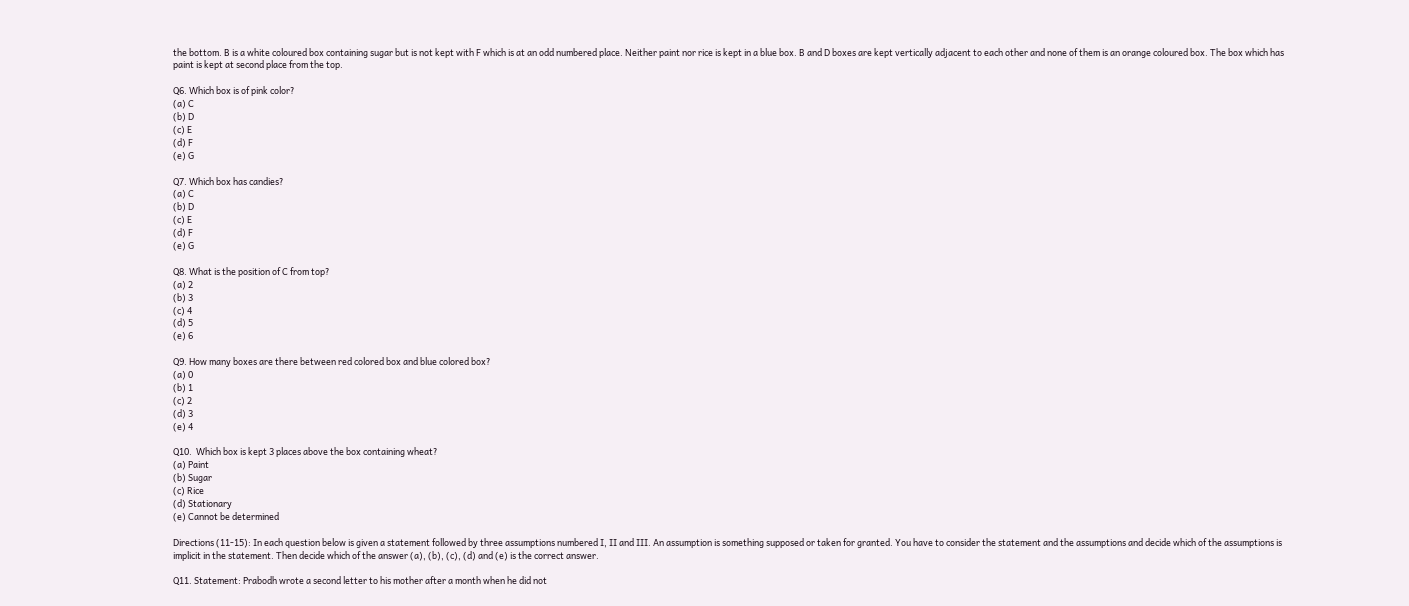the bottom. B is a white coloured box containing sugar but is not kept with F which is at an odd numbered place. Neither paint nor rice is kept in a blue box. B and D boxes are kept vertically adjacent to each other and none of them is an orange coloured box. The box which has paint is kept at second place from the top.

Q6. Which box is of pink color?
(a) C
(b) D
(c) E
(d) F
(e) G

Q7. Which box has candies?
(a) C
(b) D
(c) E
(d) F
(e) G

Q8. What is the position of C from top?
(a) 2
(b) 3
(c) 4
(d) 5
(e) 6

Q9. How many boxes are there between red colored box and blue colored box?
(a) 0
(b) 1
(c) 2
(d) 3
(e) 4

Q10.  Which box is kept 3 places above the box containing wheat?
(a) Paint
(b) Sugar
(c) Rice
(d) Stationary
(e) Cannot be determined

Directions (11-15): In each question below is given a statement followed by three assumptions numbered I, II and III. An assumption is something supposed or taken for granted. You have to consider the statement and the assumptions and decide which of the assumptions is implicit in the statement. Then decide which of the answer (a), (b), (c), (d) and (e) is the correct answer.

Q11. Statement: Prabodh wrote a second letter to his mother after a month when he did not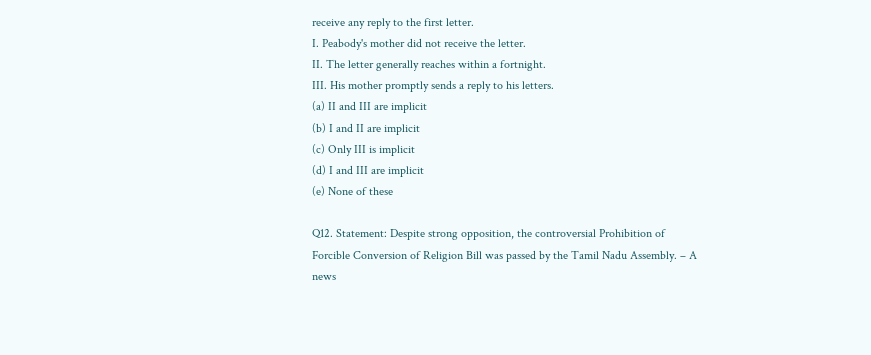receive any reply to the first letter.
I. Peabody's mother did not receive the letter.
II. The letter generally reaches within a fortnight.
III. His mother promptly sends a reply to his letters.
(a) II and III are implicit
(b) I and II are implicit
(c) Only III is implicit
(d) I and III are implicit
(e) None of these

Q12. Statement: Despite strong opposition, the controversial Prohibition of Forcible Conversion of Religion Bill was passed by the Tamil Nadu Assembly. – A news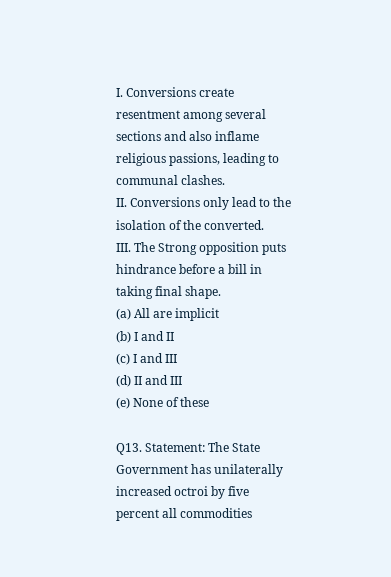I. Conversions create resentment among several sections and also inflame religious passions, leading to communal clashes.
II. Conversions only lead to the isolation of the converted.
III. The Strong opposition puts hindrance before a bill in taking final shape.
(a) All are implicit
(b) I and II
(c) I and III
(d) II and III
(e) None of these

Q13. Statement: The State Government has unilaterally increased octroi by five percent all commodities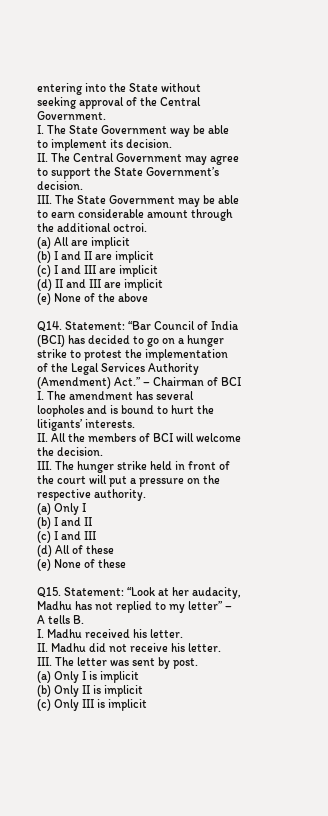entering into the State without seeking approval of the Central Government.
I. The State Government way be able to implement its decision.
II. The Central Government may agree to support the State Government’s decision.
III. The State Government may be able to earn considerable amount through the additional octroi.
(a) All are implicit
(b) I and II are implicit
(c) I and III are implicit
(d) II and III are implicit
(e) None of the above

Q14. Statement: “Bar Council of India (BCI) has decided to go on a hunger strike to protest the implementation of the Legal Services Authority (Amendment) Act.” – Chairman of BCI
I. The amendment has several loopholes and is bound to hurt the litigants’ interests.
II. All the members of BCI will welcome the decision.
III. The hunger strike held in front of the court will put a pressure on the respective authority.
(a) Only I
(b) I and II
(c) I and III
(d) All of these
(e) None of these

Q15. Statement: “Look at her audacity, Madhu has not replied to my letter” – A tells B.
I. Madhu received his letter.
II. Madhu did not receive his letter.
III. The letter was sent by post.
(a) Only I is implicit
(b) Only II is implicit
(c) Only III is implicit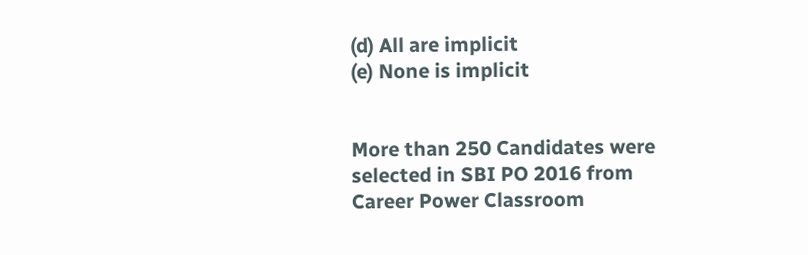(d) All are implicit
(e) None is implicit


More than 250 Candidates were selected in SBI PO 2016 from Career Power Classroom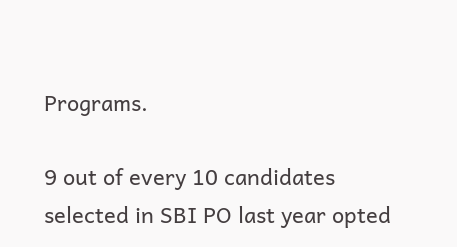Programs.

9 out of every 10 candidates selected in SBI PO last year opted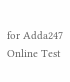for Adda247 Online Test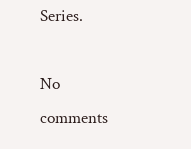Series.

No comments